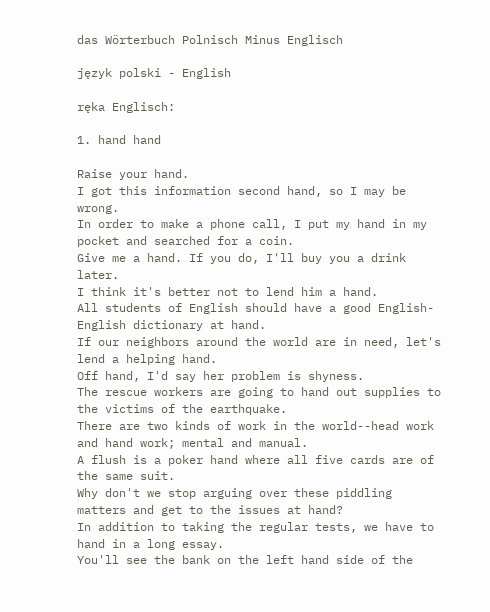das Wörterbuch Polnisch Minus Englisch

język polski - English

ręka Englisch:

1. hand hand

Raise your hand.
I got this information second hand, so I may be wrong.
In order to make a phone call, I put my hand in my pocket and searched for a coin.
Give me a hand. If you do, I'll buy you a drink later.
I think it's better not to lend him a hand.
All students of English should have a good English-English dictionary at hand.
If our neighbors around the world are in need, let's lend a helping hand.
Off hand, I'd say her problem is shyness.
The rescue workers are going to hand out supplies to the victims of the earthquake.
There are two kinds of work in the world--head work and hand work; mental and manual.
A flush is a poker hand where all five cards are of the same suit.
Why don't we stop arguing over these piddling matters and get to the issues at hand?
In addition to taking the regular tests, we have to hand in a long essay.
You'll see the bank on the left hand side of the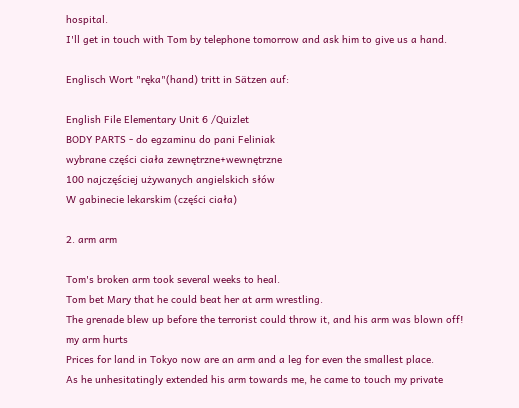hospital.
I'll get in touch with Tom by telephone tomorrow and ask him to give us a hand.

Englisch Wort "ręka"(hand) tritt in Sätzen auf:

English File Elementary Unit 6 /Quizlet
BODY PARTS - do egzaminu do pani Feliniak
wybrane części ciała zewnętrzne+wewnętrzne
100 najczęściej używanych angielskich słów
W gabinecie lekarskim (części ciała)

2. arm arm

Tom's broken arm took several weeks to heal.
Tom bet Mary that he could beat her at arm wrestling.
The grenade blew up before the terrorist could throw it, and his arm was blown off!
my arm hurts
Prices for land in Tokyo now are an arm and a leg for even the smallest place.
As he unhesitatingly extended his arm towards me, he came to touch my private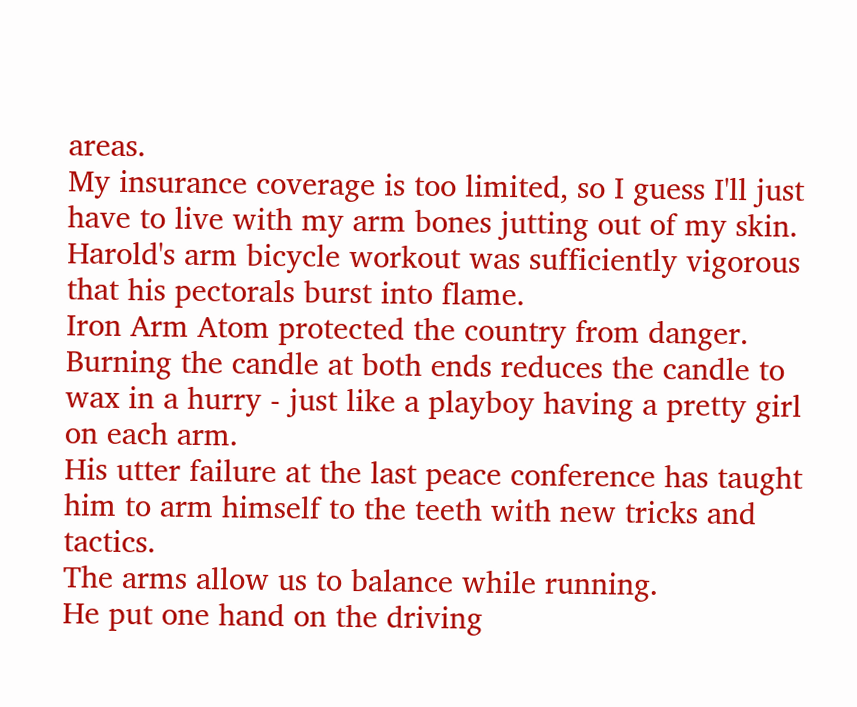areas.
My insurance coverage is too limited, so I guess I'll just have to live with my arm bones jutting out of my skin.
Harold's arm bicycle workout was sufficiently vigorous that his pectorals burst into flame.
Iron Arm Atom protected the country from danger.
Burning the candle at both ends reduces the candle to wax in a hurry - just like a playboy having a pretty girl on each arm.
His utter failure at the last peace conference has taught him to arm himself to the teeth with new tricks and tactics.
The arms allow us to balance while running.
He put one hand on the driving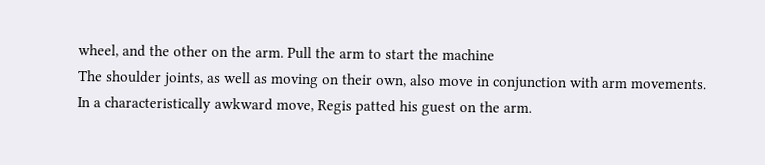wheel, and the other on the arm. Pull the arm to start the machine
The shoulder joints, as well as moving on their own, also move in conjunction with arm movements.
In a characteristically awkward move, Regis patted his guest on the arm.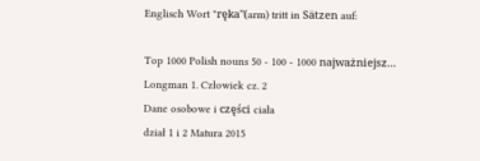Englisch Wort "ręka"(arm) tritt in Sätzen auf:

Top 1000 Polish nouns 50 - 100 - 1000 najważniejsz...
Longman 1. Człowiek cz. 2
Dane osobowe i części ciała
dział 1 i 2 Matura 2015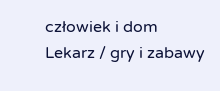człowiek i dom
Lekarz / gry i zabawy